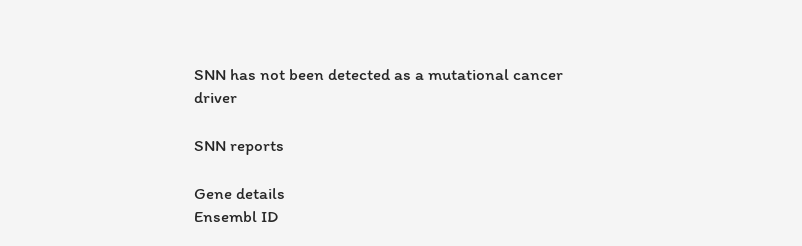SNN has not been detected as a mutational cancer driver

SNN reports

Gene details
Ensembl ID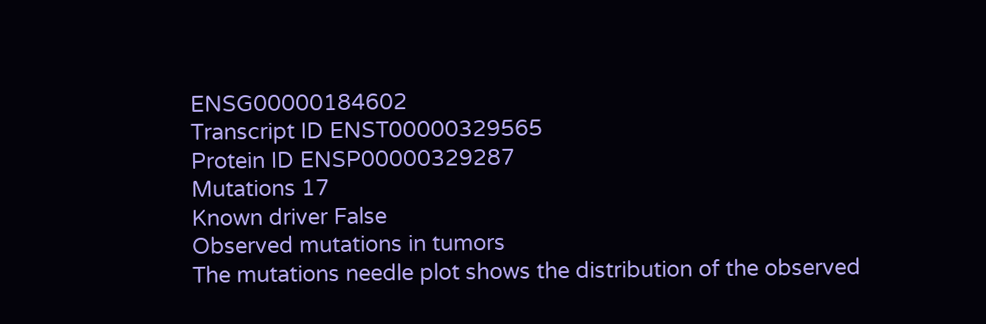ENSG00000184602
Transcript ID ENST00000329565
Protein ID ENSP00000329287
Mutations 17
Known driver False
Observed mutations in tumors
The mutations needle plot shows the distribution of the observed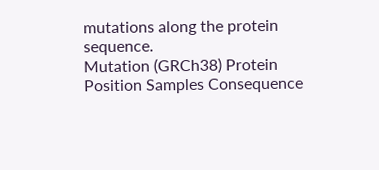mutations along the protein sequence.
Mutation (GRCh38) Protein Position Samples Consequence